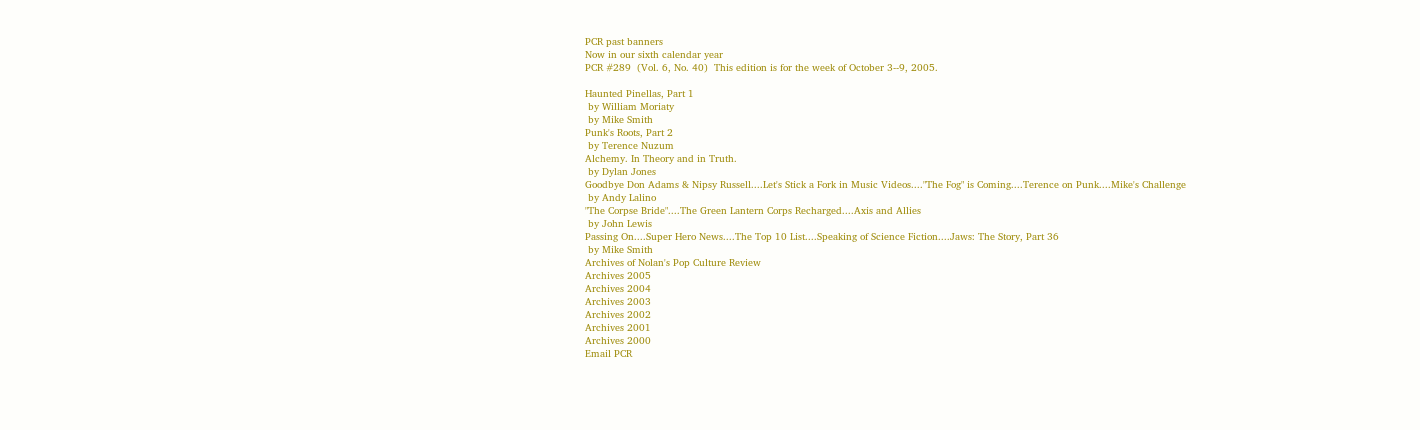PCR past banners
Now in our sixth calendar year
PCR #289  (Vol. 6, No. 40)  This edition is for the week of October 3--9, 2005.

Haunted Pinellas, Part 1
 by William Moriaty
 by Mike Smith
Punk's Roots, Part 2
 by Terence Nuzum
Alchemy. In Theory and in Truth.
 by Dylan Jones
Goodbye Don Adams & Nipsy Russell....Let's Stick a Fork in Music Videos...."The Fog" is Coming....Terence on Punk....Mike's Challenge
 by Andy Lalino
"The Corpse Bride"....The Green Lantern Corps Recharged....Axis and Allies
 by John Lewis
Passing On....Super Hero News....The Top 10 List....Speaking of Science Fiction....Jaws: The Story, Part 36
 by Mike Smith
Archives of Nolan's Pop Culture Review
Archives 2005
Archives 2004
Archives 2003
Archives 2002
Archives 2001
Archives 2000
Email PCR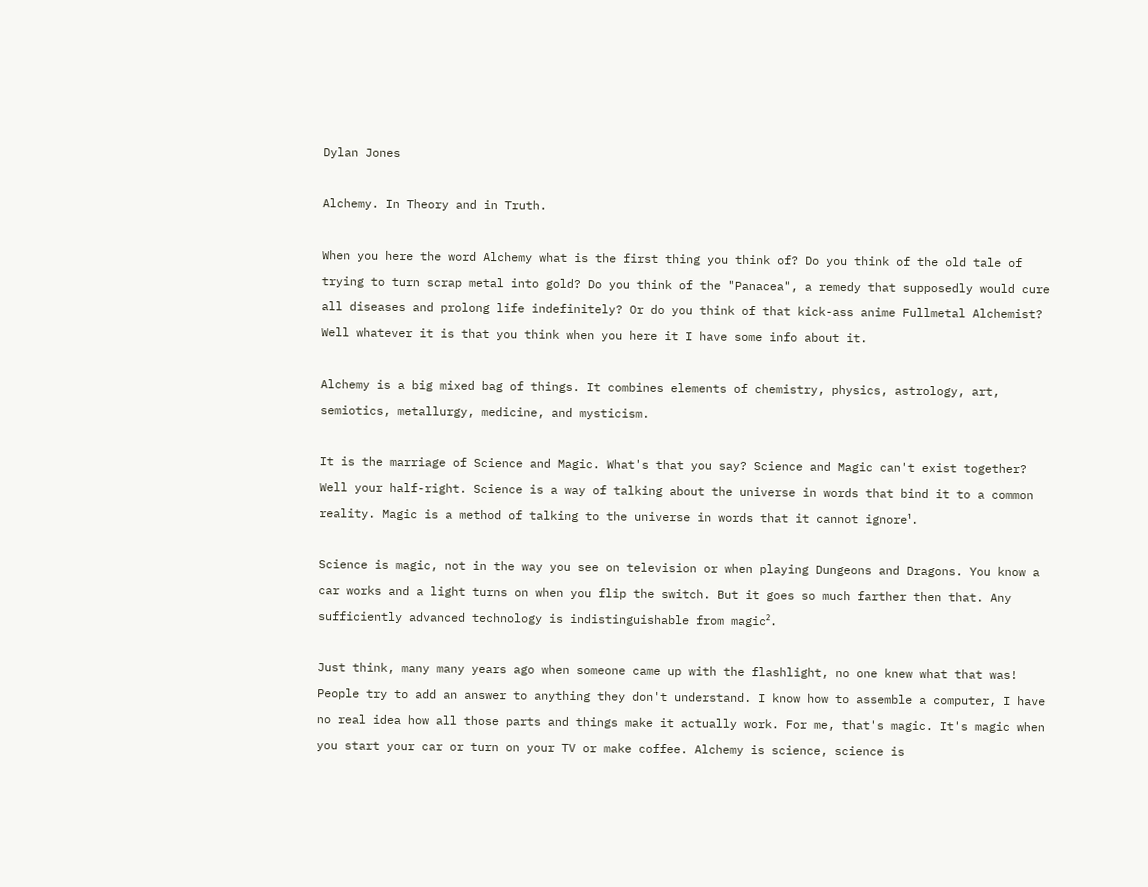Dylan Jones

Alchemy. In Theory and in Truth.

When you here the word Alchemy what is the first thing you think of? Do you think of the old tale of trying to turn scrap metal into gold? Do you think of the "Panacea", a remedy that supposedly would cure all diseases and prolong life indefinitely? Or do you think of that kick-ass anime Fullmetal Alchemist? Well whatever it is that you think when you here it I have some info about it.

Alchemy is a big mixed bag of things. It combines elements of chemistry, physics, astrology, art, semiotics, metallurgy, medicine, and mysticism.

It is the marriage of Science and Magic. What's that you say? Science and Magic can't exist together? Well your half-right. Science is a way of talking about the universe in words that bind it to a common reality. Magic is a method of talking to the universe in words that it cannot ignore¹.

Science is magic, not in the way you see on television or when playing Dungeons and Dragons. You know a car works and a light turns on when you flip the switch. But it goes so much farther then that. Any sufficiently advanced technology is indistinguishable from magic².

Just think, many many years ago when someone came up with the flashlight, no one knew what that was! People try to add an answer to anything they don't understand. I know how to assemble a computer, I have no real idea how all those parts and things make it actually work. For me, that's magic. It's magic when you start your car or turn on your TV or make coffee. Alchemy is science, science is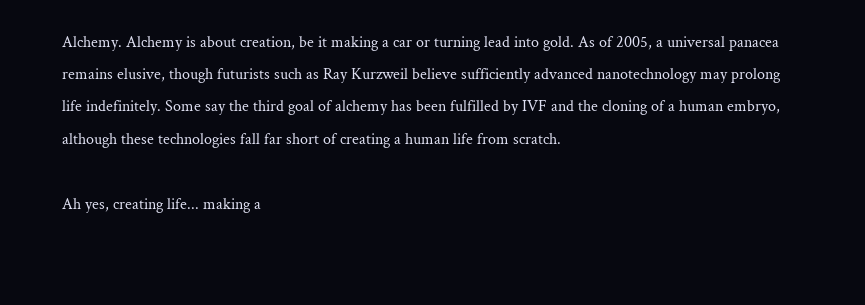Alchemy. Alchemy is about creation, be it making a car or turning lead into gold. As of 2005, a universal panacea remains elusive, though futurists such as Ray Kurzweil believe sufficiently advanced nanotechnology may prolong life indefinitely. Some say the third goal of alchemy has been fulfilled by IVF and the cloning of a human embryo, although these technologies fall far short of creating a human life from scratch.

Ah yes, creating life... making a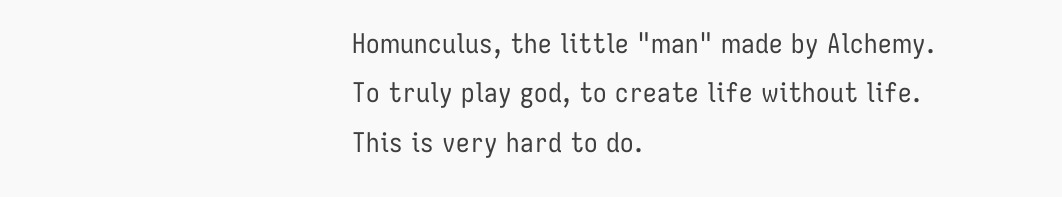Homunculus, the little "man" made by Alchemy. To truly play god, to create life without life. This is very hard to do.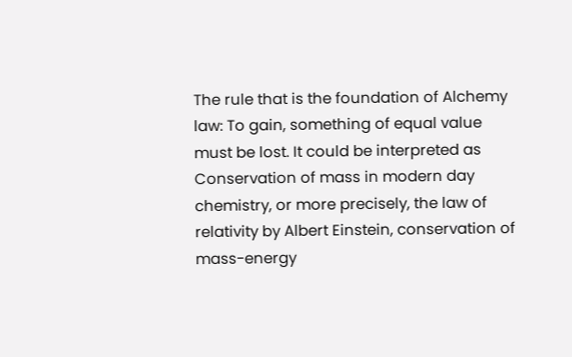The rule that is the foundation of Alchemy law: To gain, something of equal value must be lost. It could be interpreted as Conservation of mass in modern day chemistry, or more precisely, the law of relativity by Albert Einstein, conservation of mass-energy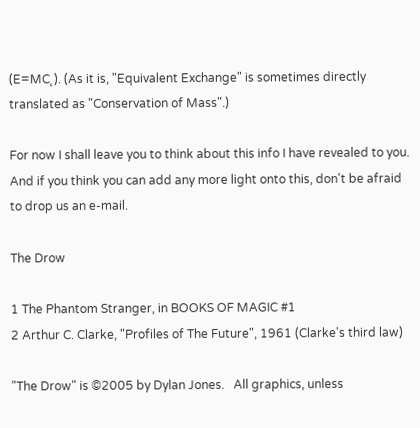(E=MC˛). (As it is, "Equivalent Exchange" is sometimes directly translated as "Conservation of Mass".)

For now I shall leave you to think about this info I have revealed to you. And if you think you can add any more light onto this, don't be afraid to drop us an e-mail.

The Drow

1 The Phantom Stranger, in BOOKS OF MAGIC #1
2 Arthur C. Clarke, "Profiles of The Future", 1961 (Clarke's third law)

"The Drow" is ©2005 by Dylan Jones.   All graphics, unless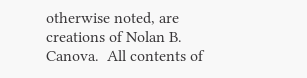otherwise noted, are creations of Nolan B. Canova.  All contents of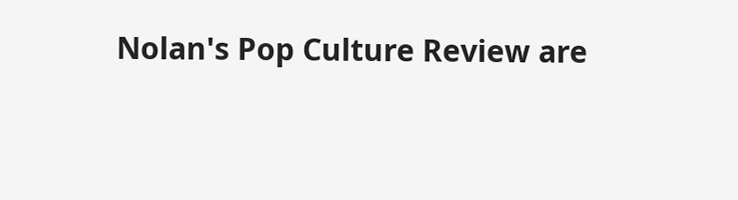Nolan's Pop Culture Review are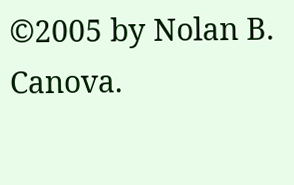©2005 by Nolan B. Canova.